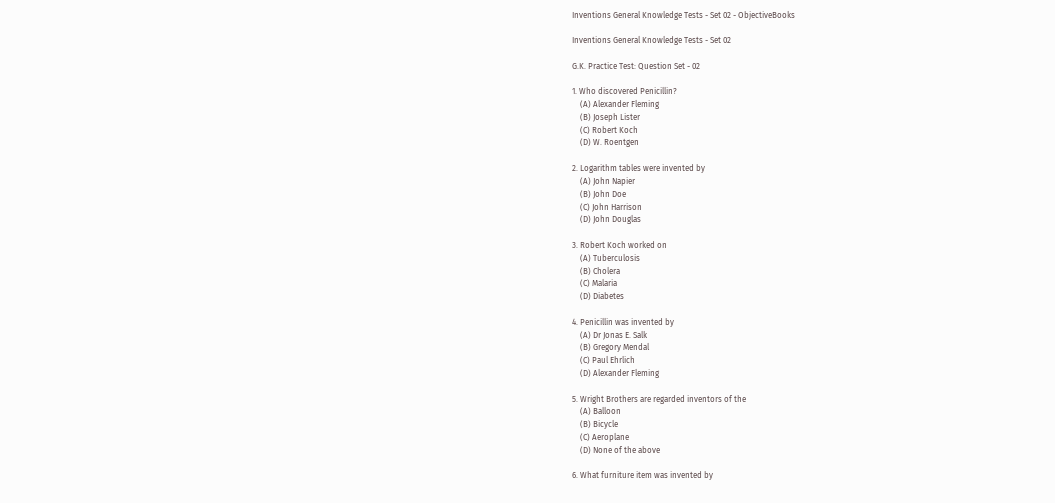Inventions General Knowledge Tests - Set 02 - ObjectiveBooks

Inventions General Knowledge Tests - Set 02

G.K. Practice Test: Question Set - 02

1. Who discovered Penicillin?
    (A) Alexander Fleming
    (B) Joseph Lister
    (C) Robert Koch
    (D) W. Roentgen

2. Logarithm tables were invented by
    (A) John Napier
    (B) John Doe
    (C) John Harrison
    (D) John Douglas

3. Robert Koch worked on
    (A) Tuberculosis
    (B) Cholera
    (C) Malaria
    (D) Diabetes

4. Penicillin was invented by
    (A) Dr Jonas E. Salk
    (B) Gregory Mendal
    (C) Paul Ehrlich
    (D) Alexander Fleming

5. Wright Brothers are regarded inventors of the
    (A) Balloon
    (B) Bicycle
    (C) Aeroplane
    (D) None of the above

6. What furniture item was invented by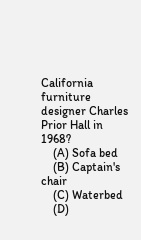California furniture designer Charles Prior Hall in 1968?
    (A) Sofa bed
    (B) Captain's chair
    (C) Waterbed
    (D)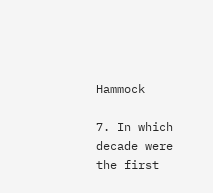Hammock

7. In which decade were the first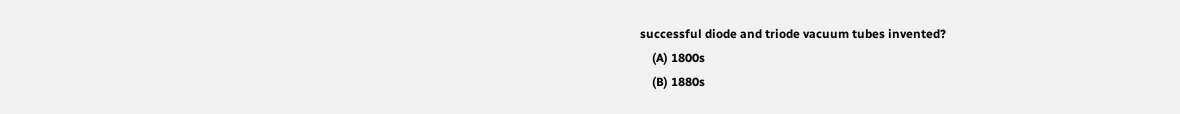successful diode and triode vacuum tubes invented?
    (A) 1800s
    (B) 1880s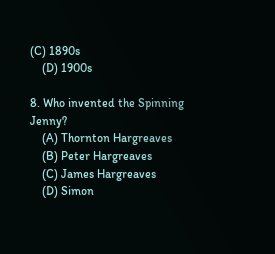(C) 1890s
    (D) 1900s

8. Who invented the Spinning Jenny?
    (A) Thornton Hargreaves
    (B) Peter Hargreaves
    (C) James Hargreaves
    (D) Simon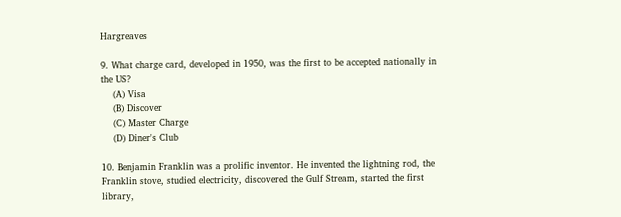Hargreaves

9. What charge card, developed in 1950, was the first to be accepted nationally in the US?
    (A) Visa
    (B) Discover
    (C) Master Charge
    (D) Diner's Club

10. Benjamin Franklin was a prolific inventor. He invented the lightning rod, the Franklin stove, studied electricity, discovered the Gulf Stream, started the first library,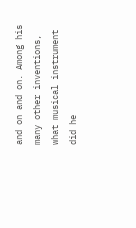and on and on. Among his many other inventions, what musical instrument did he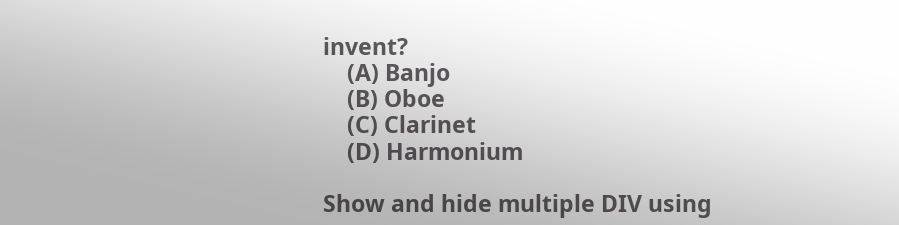invent?
    (A) Banjo
    (B) Oboe
    (C) Clarinet
    (D) Harmonium

Show and hide multiple DIV using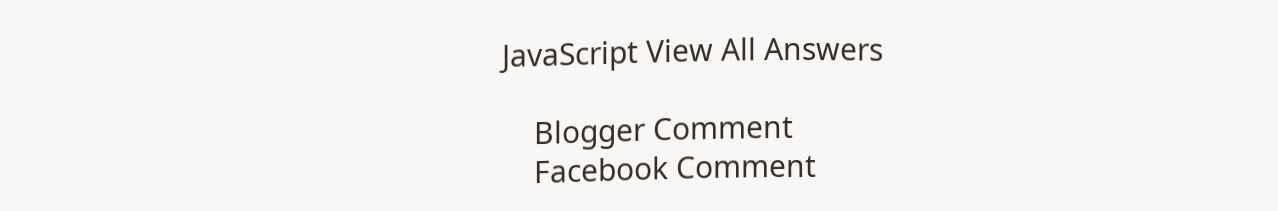JavaScript View All Answers

    Blogger Comment
    Facebook Comment